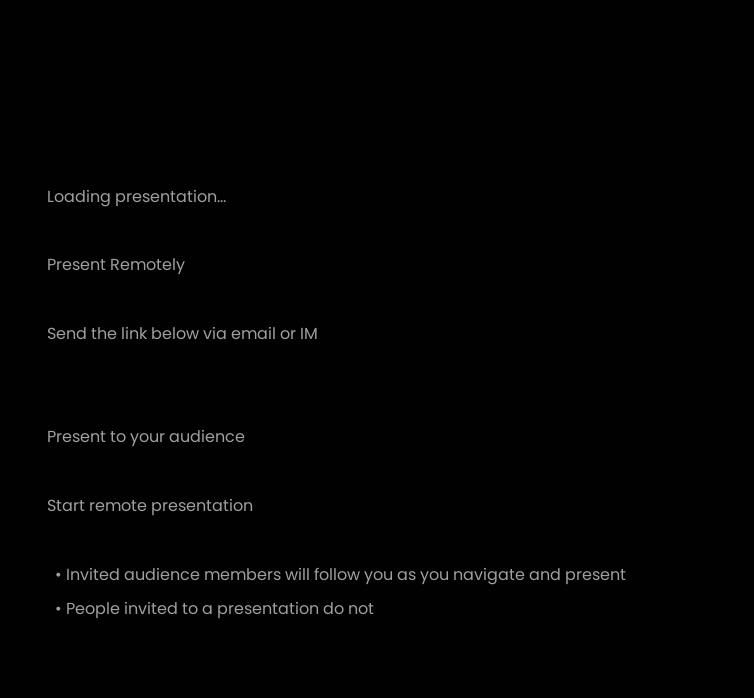Loading presentation...

Present Remotely

Send the link below via email or IM


Present to your audience

Start remote presentation

  • Invited audience members will follow you as you navigate and present
  • People invited to a presentation do not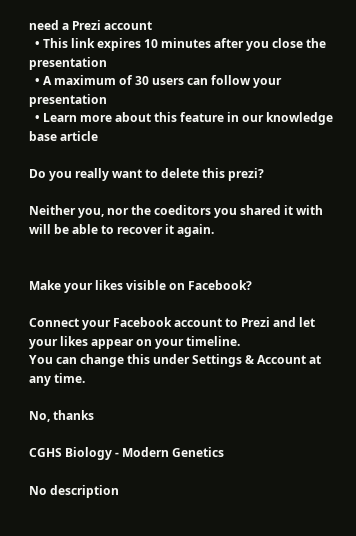need a Prezi account
  • This link expires 10 minutes after you close the presentation
  • A maximum of 30 users can follow your presentation
  • Learn more about this feature in our knowledge base article

Do you really want to delete this prezi?

Neither you, nor the coeditors you shared it with will be able to recover it again.


Make your likes visible on Facebook?

Connect your Facebook account to Prezi and let your likes appear on your timeline.
You can change this under Settings & Account at any time.

No, thanks

CGHS Biology - Modern Genetics

No description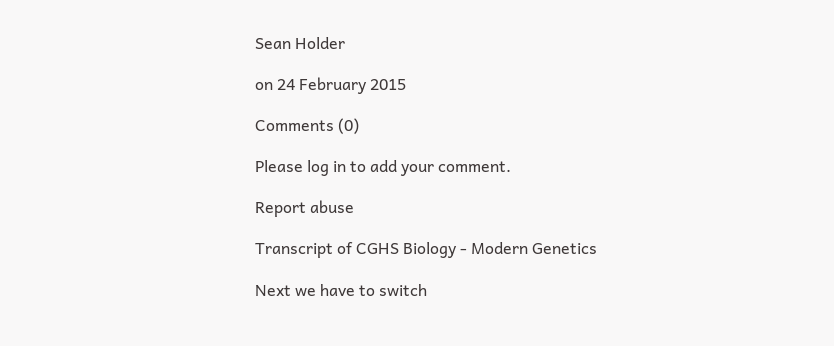Sean Holder

on 24 February 2015

Comments (0)

Please log in to add your comment.

Report abuse

Transcript of CGHS Biology - Modern Genetics

Next we have to switch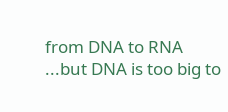from DNA to RNA
...but DNA is too big to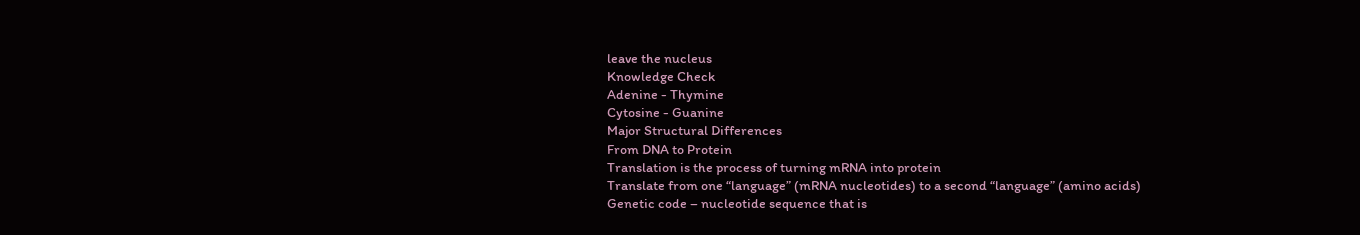leave the nucleus
Knowledge Check
Adenine - Thymine
Cytosine - Guanine
Major Structural Differences
From DNA to Protein
Translation is the process of turning mRNA into protein
Translate from one “language” (mRNA nucleotides) to a second “language” (amino acids)
Genetic code – nucleotide sequence that is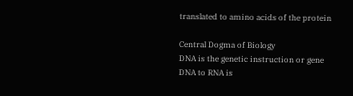translated to amino acids of the protein

Central Dogma of Biology
DNA is the genetic instruction or gene
DNA to RNA is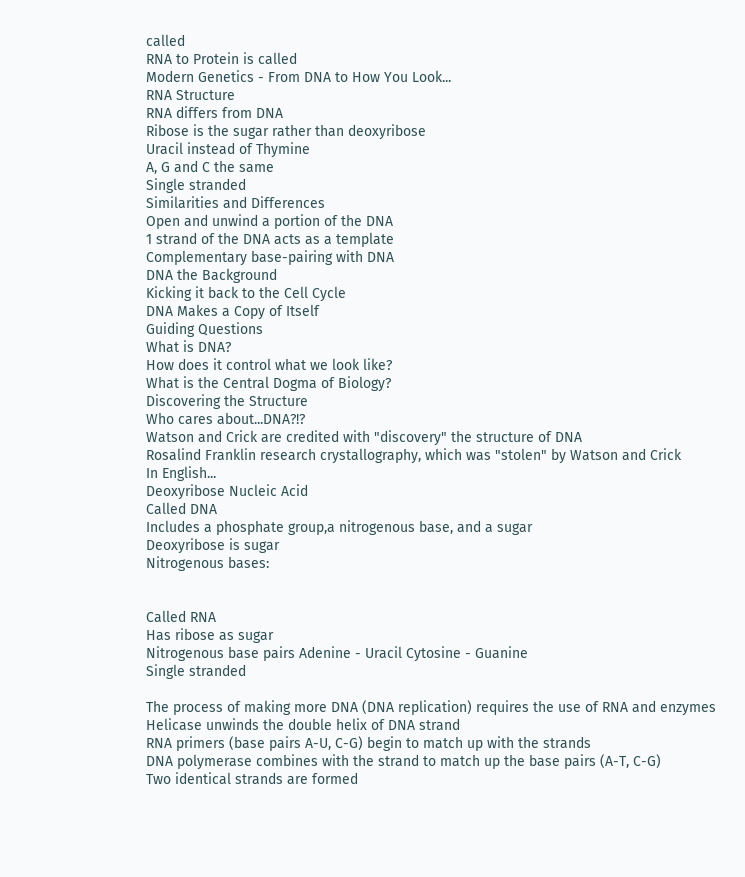called
RNA to Protein is called
Modern Genetics - From DNA to How You Look...
RNA Structure
RNA differs from DNA
Ribose is the sugar rather than deoxyribose
Uracil instead of Thymine
A, G and C the same
Single stranded
Similarities and Differences
Open and unwind a portion of the DNA
1 strand of the DNA acts as a template
Complementary base-pairing with DNA
DNA the Background
Kicking it back to the Cell Cycle
DNA Makes a Copy of Itself
Guiding Questions
What is DNA?
How does it control what we look like?
What is the Central Dogma of Biology?
Discovering the Structure
Who cares about...DNA?!?
Watson and Crick are credited with "discovery" the structure of DNA
Rosalind Franklin research crystallography, which was "stolen" by Watson and Crick
In English...
Deoxyribose Nucleic Acid
Called DNA
Includes a phosphate group,a nitrogenous base, and a sugar
Deoxyribose is sugar
Nitrogenous bases:


Called RNA
Has ribose as sugar
Nitrogenous base pairs Adenine - Uracil Cytosine - Guanine
Single stranded

The process of making more DNA (DNA replication) requires the use of RNA and enzymes
Helicase unwinds the double helix of DNA strand
RNA primers (base pairs A-U, C-G) begin to match up with the strands
DNA polymerase combines with the strand to match up the base pairs (A-T, C-G)
Two identical strands are formed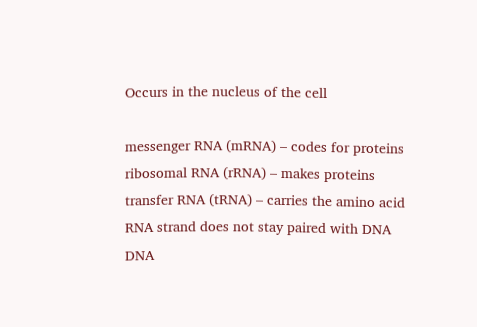Occurs in the nucleus of the cell

messenger RNA (mRNA) – codes for proteins
ribosomal RNA (rRNA) – makes proteins
transfer RNA (tRNA) – carries the amino acid
RNA strand does not stay paired with DNA
DNA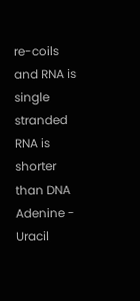re-coils and RNA is single stranded
RNA is shorter than DNA
Adenine - Uracil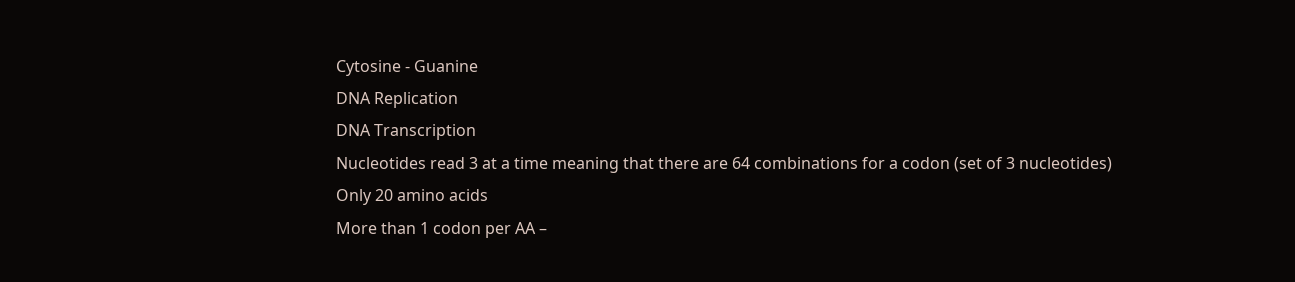Cytosine - Guanine
DNA Replication
DNA Transcription
Nucleotides read 3 at a time meaning that there are 64 combinations for a codon (set of 3 nucleotides)
Only 20 amino acids
More than 1 codon per AA –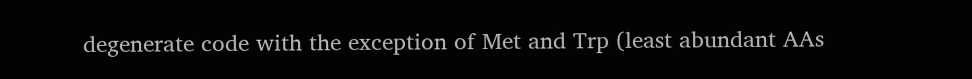degenerate code with the exception of Met and Trp (least abundant AAs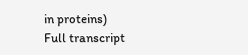in proteins)
Full transcript